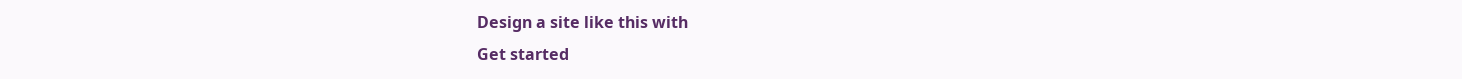Design a site like this with
Get started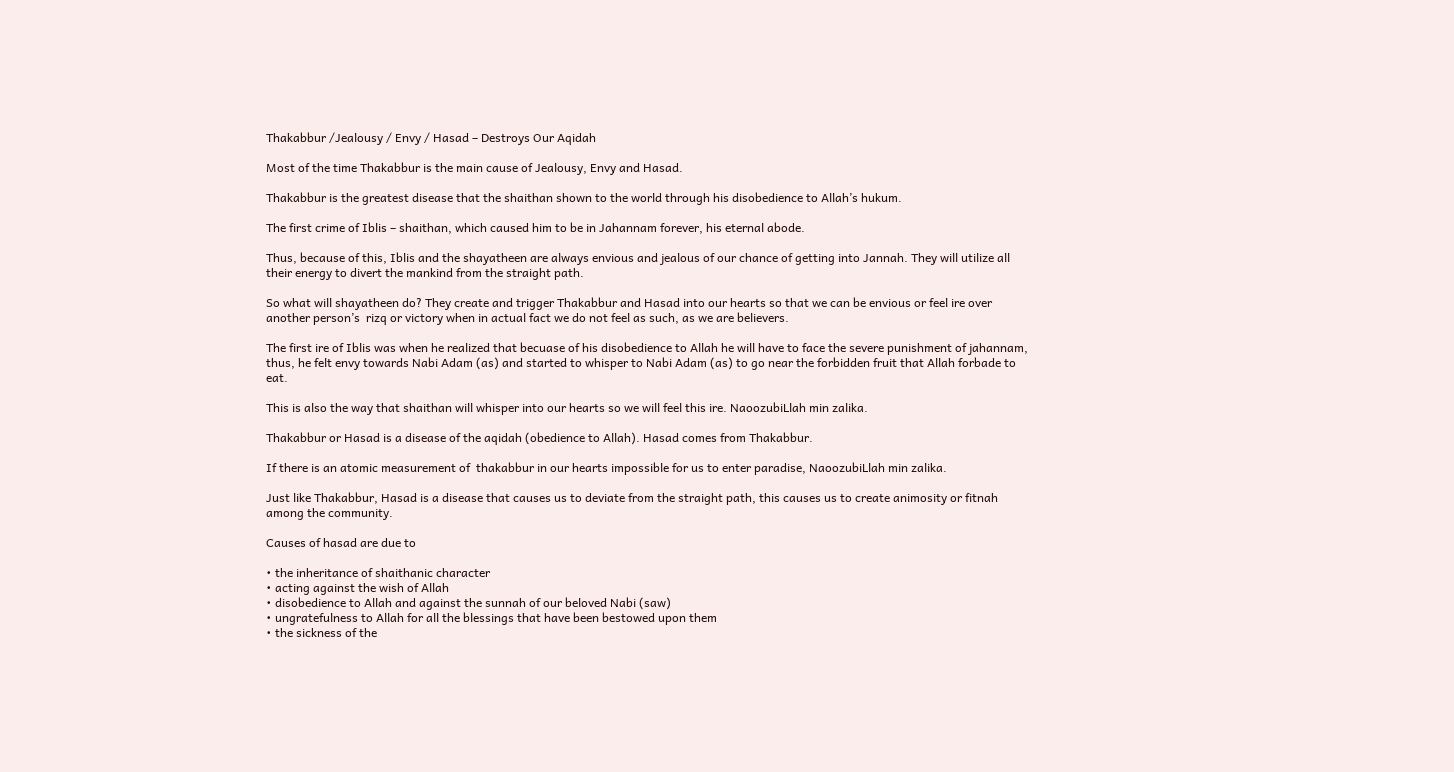Thakabbur /Jealousy / Envy / Hasad – Destroys Our Aqidah

Most of the time Thakabbur is the main cause of Jealousy, Envy and Hasad.

Thakabbur is the greatest disease that the shaithan shown to the world through his disobedience to Allah’s hukum.

The first crime of Iblis – shaithan, which caused him to be in Jahannam forever, his eternal abode.

Thus, because of this, Iblis and the shayatheen are always envious and jealous of our chance of getting into Jannah. They will utilize all their energy to divert the mankind from the straight path.

So what will shayatheen do? They create and trigger Thakabbur and Hasad into our hearts so that we can be envious or feel ire over another person’s  rizq or victory when in actual fact we do not feel as such, as we are believers.

The first ire of Iblis was when he realized that becuase of his disobedience to Allah he will have to face the severe punishment of jahannam, thus, he felt envy towards Nabi Adam (as) and started to whisper to Nabi Adam (as) to go near the forbidden fruit that Allah forbade to eat.

This is also the way that shaithan will whisper into our hearts so we will feel this ire. NaoozubiLlah min zalika.

Thakabbur or Hasad is a disease of the aqidah (obedience to Allah). Hasad comes from Thakabbur.

If there is an atomic measurement of  thakabbur in our hearts impossible for us to enter paradise, NaoozubiLlah min zalika.

Just like Thakabbur, Hasad is a disease that causes us to deviate from the straight path, this causes us to create animosity or fitnah among the community.

Causes of hasad are due to

• the inheritance of shaithanic character
• acting against the wish of Allah
• disobedience to Allah and against the sunnah of our beloved Nabi (saw)
• ungratefulness to Allah for all the blessings that have been bestowed upon them
• the sickness of the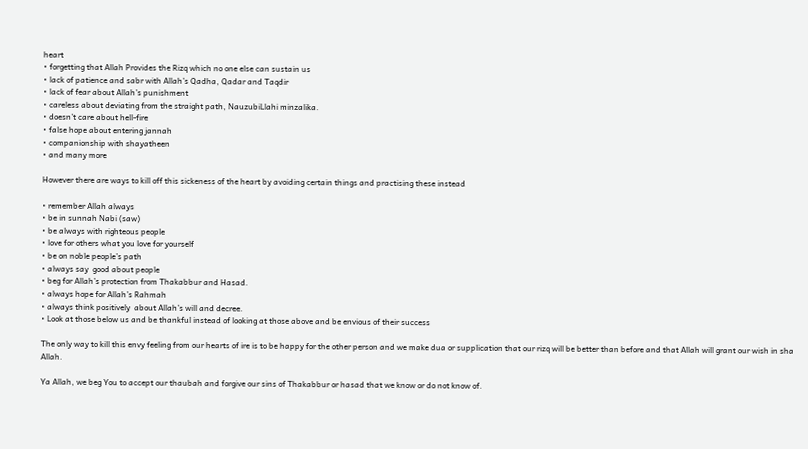heart
• forgetting that Allah Provides the Rizq which no one else can sustain us
• lack of patience and sabr with Allah’s Qadha, Qadar and Taqdir
• lack of fear about Allah’s punishment
• careless about deviating from the straight path, NauzubiLlahi minzalika.
• doesn’t care about hell-fire
• false hope about entering jannah
• companionship with shayatheen
• and many more

However there are ways to kill off this sickeness of the heart by avoiding certain things and practising these instead

• remember Allah always
• be in sunnah Nabi (saw)
• be always with righteous people
• love for others what you love for yourself
• be on noble people’s path
• always say  good about people
• beg for Allah’s protection from Thakabbur and Hasad.
• always hope for Allah’s Rahmah
• always think positively  about Allah’s will and decree.
• Look at those below us and be thankful instead of looking at those above and be envious of their success

The only way to kill this envy feeling from our hearts of ire is to be happy for the other person and we make dua or supplication that our rizq will be better than before and that Allah will grant our wish in sha Allah.

Ya Allah, we beg You to accept our thaubah and forgive our sins of Thakabbur or hasad that we know or do not know of.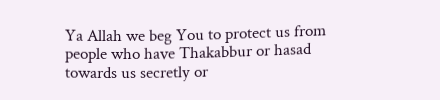Ya Allah we beg You to protect us from people who have Thakabbur or hasad towards us secretly or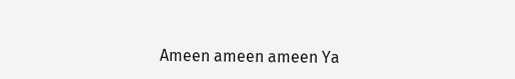Ameen ameen ameen Ya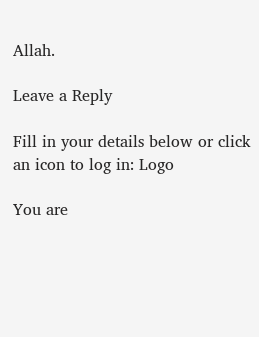Allah.

Leave a Reply

Fill in your details below or click an icon to log in: Logo

You are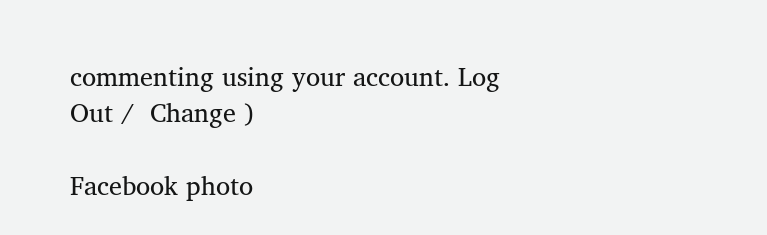commenting using your account. Log Out /  Change )

Facebook photo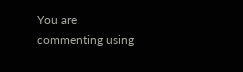You are commenting using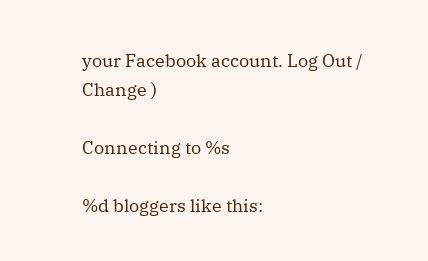your Facebook account. Log Out /  Change )

Connecting to %s

%d bloggers like this: